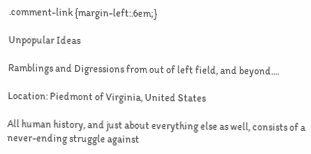.comment-link {margin-left:.6em;}

Unpopular Ideas

Ramblings and Digressions from out of left field, and beyond....

Location: Piedmont of Virginia, United States

All human history, and just about everything else as well, consists of a never-ending struggle against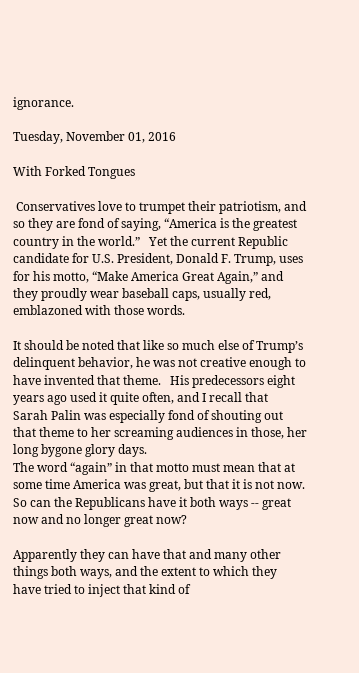ignorance.

Tuesday, November 01, 2016

With Forked Tongues

 Conservatives love to trumpet their patriotism, and so they are fond of saying, “America is the greatest country in the world.”   Yet the current Republic candidate for U.S. President, Donald F. Trump, uses for his motto, “Make America Great Again,” and they proudly wear baseball caps, usually red, emblazoned with those words.

It should be noted that like so much else of Trump’s delinquent behavior, he was not creative enough to have invented that theme.   His predecessors eight years ago used it quite often, and I recall that  Sarah Palin was especially fond of shouting out that theme to her screaming audiences in those, her long bygone glory days.
The word “again” in that motto must mean that at some time America was great, but that it is not now.   So can the Republicans have it both ways -- great now and no longer great now?

Apparently they can have that and many other things both ways, and the extent to which they have tried to inject that kind of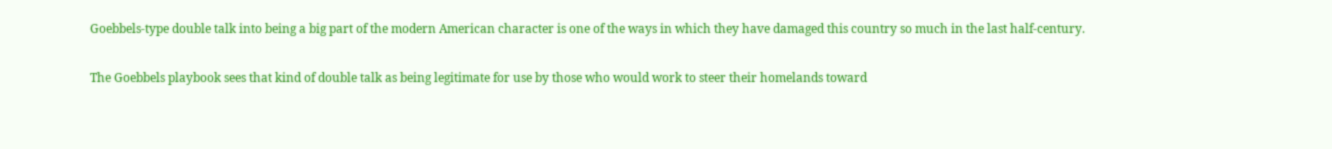Goebbels-type double talk into being a big part of the modern American character is one of the ways in which they have damaged this country so much in the last half-century.

The Goebbels playbook sees that kind of double talk as being legitimate for use by those who would work to steer their homelands toward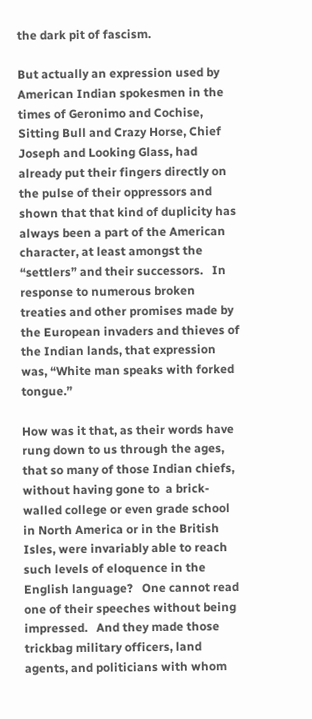the dark pit of fascism.

But actually an expression used by American Indian spokesmen in the times of Geronimo and Cochise, Sitting Bull and Crazy Horse, Chief Joseph and Looking Glass, had already put their fingers directly on the pulse of their oppressors and shown that that kind of duplicity has always been a part of the American character, at least amongst the “settlers” and their successors.   In response to numerous broken treaties and other promises made by the European invaders and thieves of the Indian lands, that expression was, “White man speaks with forked tongue.”

How was it that, as their words have rung down to us through the ages, that so many of those Indian chiefs, without having gone to  a brick-walled college or even grade school in North America or in the British Isles, were invariably able to reach such levels of eloquence in the English language?   One cannot read one of their speeches without being impressed.   And they made those trickbag military officers, land agents, and politicians with whom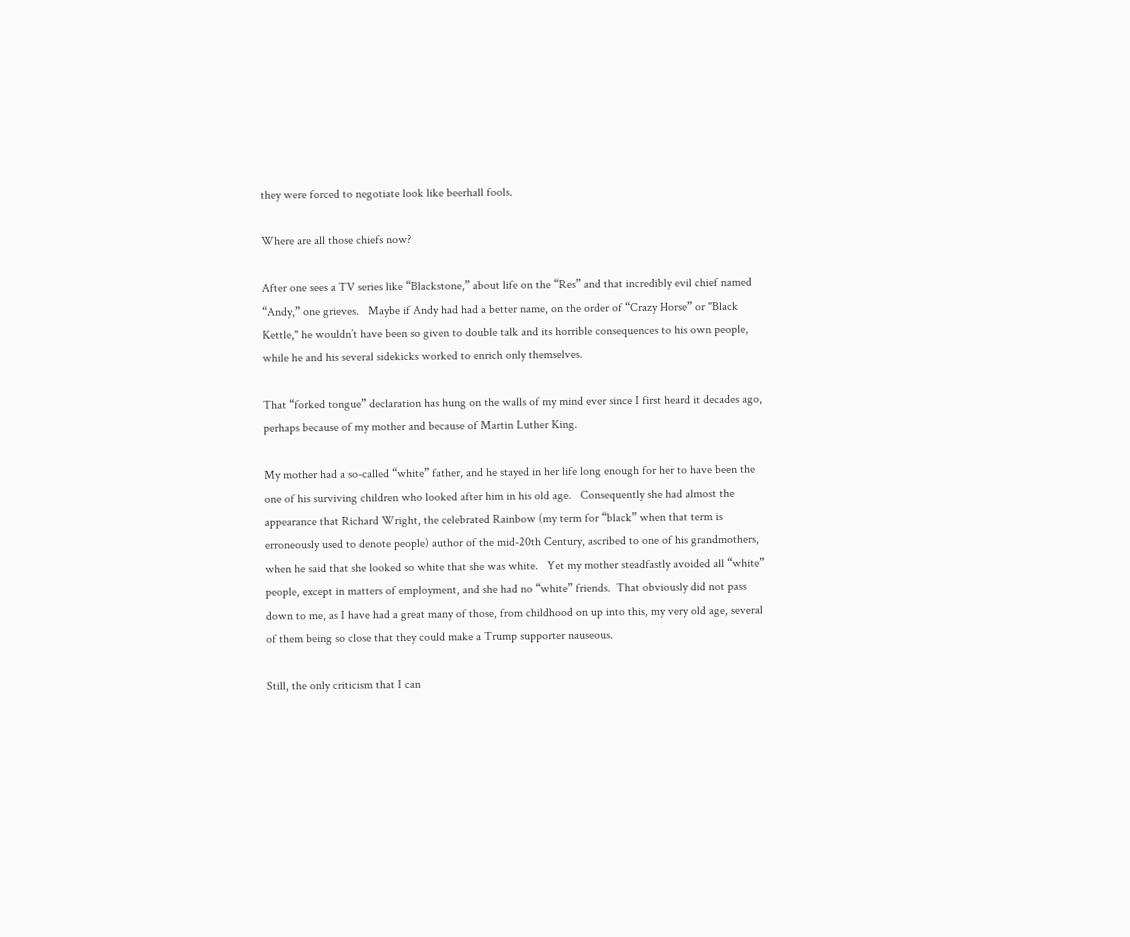they were forced to negotiate look like beerhall fools.

Where are all those chiefs now?

After one sees a TV series like “Blackstone,” about life on the “Res” and that incredibly evil chief named “Andy,” one grieves.   Maybe if Andy had had a better name, on the order of “Crazy Horse” or "Black Kettle," he wouldn’t have been so given to double talk and its horrible consequences to his own people, while he and his several sidekicks worked to enrich only themselves.

That “forked tongue” declaration has hung on the walls of my mind ever since I first heard it decades ago, perhaps because of my mother and because of Martin Luther King.

My mother had a so-called “white” father, and he stayed in her life long enough for her to have been the one of his surviving children who looked after him in his old age.   Consequently she had almost the appearance that Richard Wright, the celebrated Rainbow (my term for “black” when that term is erroneously used to denote people) author of the mid-20th Century, ascribed to one of his grandmothers, when he said that she looked so white that she was white.   Yet my mother steadfastly avoided all “white” people, except in matters of employment, and she had no “white” friends.  That obviously did not pass down to me, as I have had a great many of those, from childhood on up into this, my very old age, several of them being so close that they could make a Trump supporter nauseous.

Still, the only criticism that I can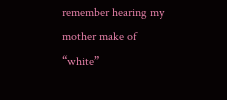remember hearing my mother make of “white”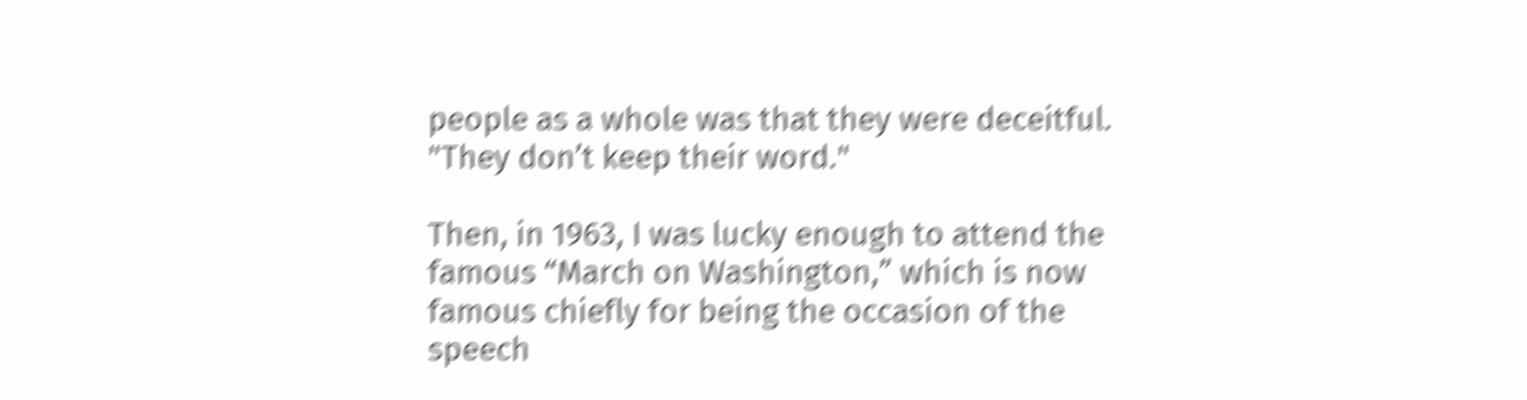people as a whole was that they were deceitful.  "They don’t keep their word."

Then, in 1963, I was lucky enough to attend the famous “March on Washington,” which is now famous chiefly for being the occasion of the speech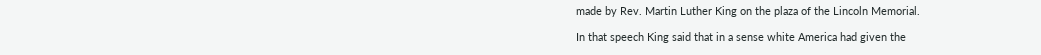made by Rev. Martin Luther King on the plaza of the Lincoln Memorial.

In that speech King said that in a sense white America had given the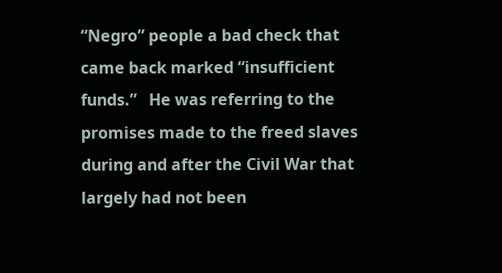“Negro” people a bad check that came back marked “insufficient funds.”   He was referring to the promises made to the freed slaves during and after the Civil War that largely had not been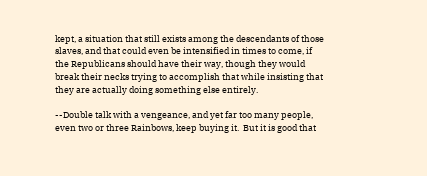kept, a situation that still exists among the descendants of those slaves, and that could even be intensified in times to come, if the Republicans should have their way, though they would break their necks trying to accomplish that while insisting that they are actually doing something else entirely.

--Double talk with a vengeance, and yet far too many people, even two or three Rainbows, keep buying it.  But it is good that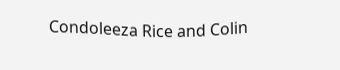Condoleeza Rice and Colin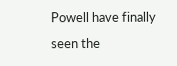Powell have finally seen the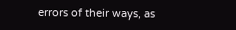errors of their ways, as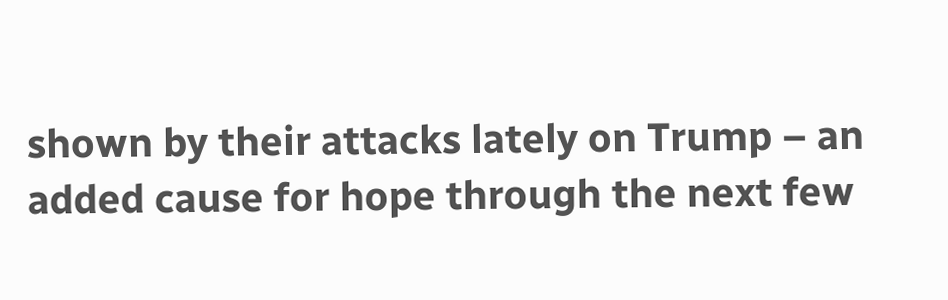shown by their attacks lately on Trump – an added cause for hope through the next few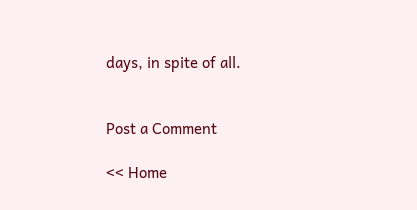days, in spite of all.


Post a Comment

<< Home